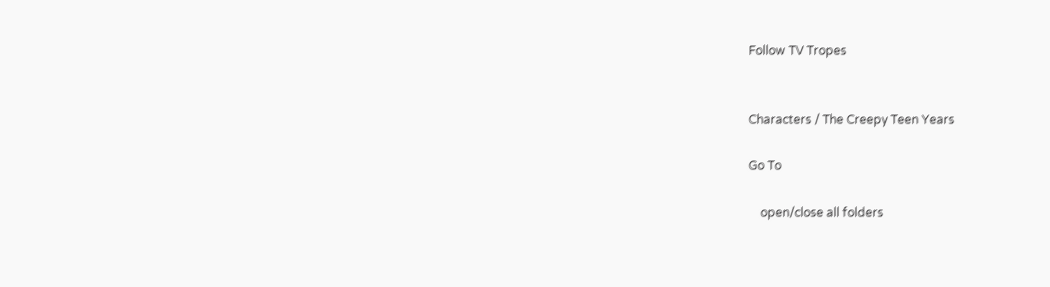Follow TV Tropes


Characters / The Creepy Teen Years

Go To

    open/close all folders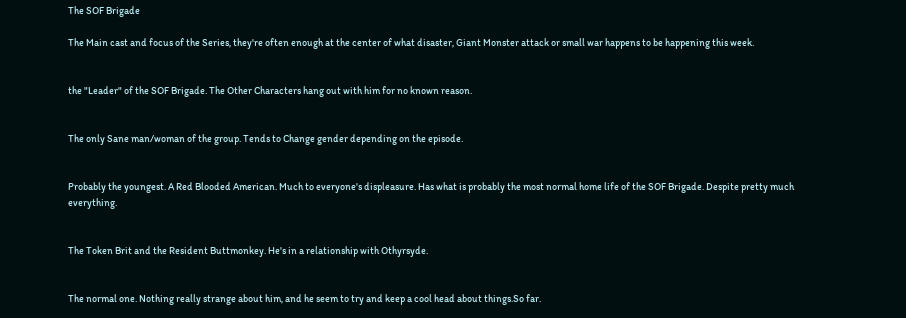The SOF Brigade

The Main cast and focus of the Series, they're often enough at the center of what disaster, Giant Monster attack or small war happens to be happening this week.


the "Leader" of the SOF Brigade. The Other Characters hang out with him for no known reason.


The only Sane man/woman of the group. Tends to Change gender depending on the episode.


Probably the youngest. A Red Blooded American. Much to everyone's displeasure. Has what is probably the most normal home life of the SOF Brigade. Despite pretty much everything.


The Token Brit and the Resident Buttmonkey. He's in a relationship with Othyrsyde.


The normal one. Nothing really strange about him, and he seem to try and keep a cool head about things.So far.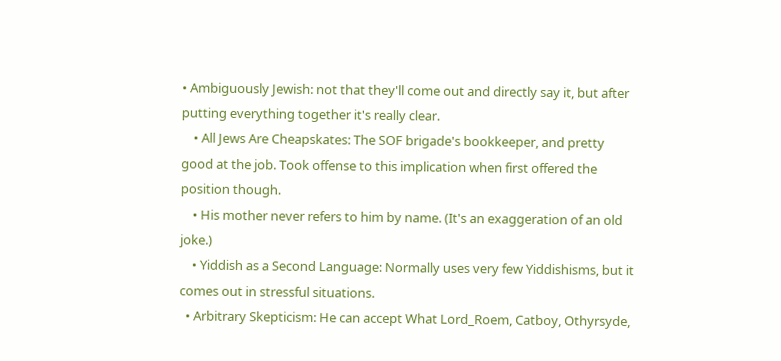• Ambiguously Jewish: not that they'll come out and directly say it, but after putting everything together it's really clear.
    • All Jews Are Cheapskates: The SOF brigade's bookkeeper, and pretty good at the job. Took offense to this implication when first offered the position though.
    • His mother never refers to him by name. (It's an exaggeration of an old joke.)
    • Yiddish as a Second Language: Normally uses very few Yiddishisms, but it comes out in stressful situations.
  • Arbitrary Skepticism: He can accept What Lord_Roem, Catboy, Othyrsyde,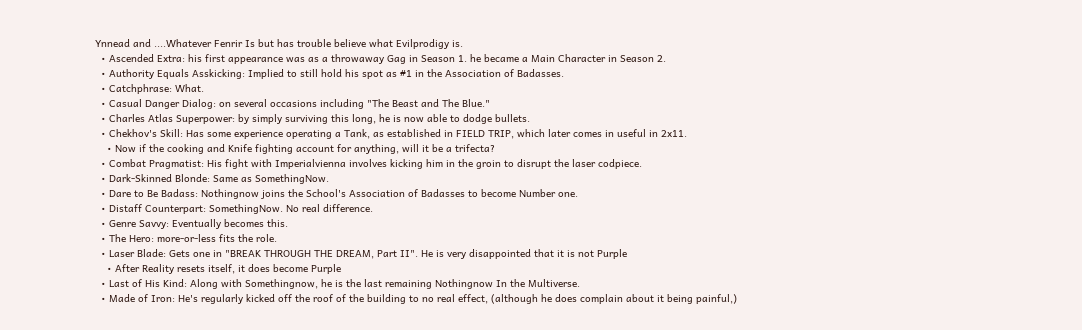Ynnead and ....Whatever Fenrir Is but has trouble believe what Evilprodigy is.
  • Ascended Extra: his first appearance was as a throwaway Gag in Season 1. he became a Main Character in Season 2.
  • Authority Equals Asskicking: Implied to still hold his spot as #1 in the Association of Badasses.
  • Catchphrase: What.
  • Casual Danger Dialog: on several occasions including "The Beast and The Blue."
  • Charles Atlas Superpower: by simply surviving this long, he is now able to dodge bullets.
  • Chekhov's Skill: Has some experience operating a Tank, as established in FIELD TRIP, which later comes in useful in 2x11.
    • Now if the cooking and Knife fighting account for anything, will it be a trifecta?
  • Combat Pragmatist: His fight with Imperialvienna involves kicking him in the groin to disrupt the laser codpiece.
  • Dark-Skinned Blonde: Same as SomethingNow.
  • Dare to Be Badass: Nothingnow joins the School's Association of Badasses to become Number one.
  • Distaff Counterpart: SomethingNow. No real difference.
  • Genre Savvy: Eventually becomes this.
  • The Hero: more-or-less fits the role.
  • Laser Blade: Gets one in "BREAK THROUGH THE DREAM, Part II". He is very disappointed that it is not Purple
    • After Reality resets itself, it does become Purple
  • Last of His Kind: Along with Somethingnow, he is the last remaining Nothingnow In the Multiverse.
  • Made of Iron: He's regularly kicked off the roof of the building to no real effect, (although he does complain about it being painful,)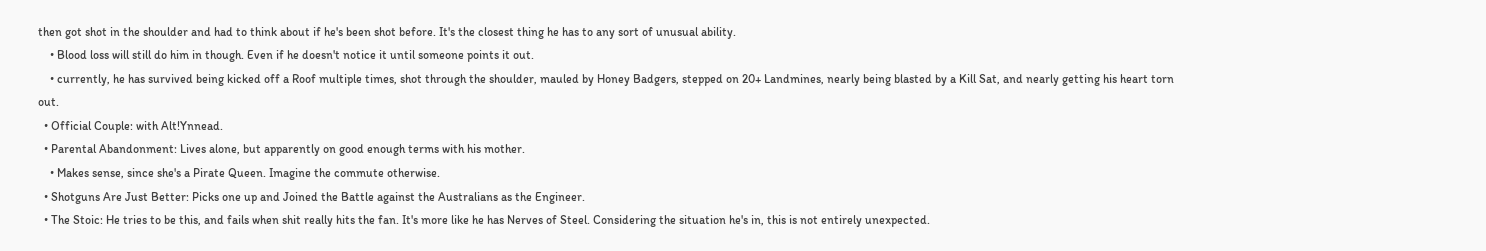then got shot in the shoulder and had to think about if he's been shot before. It's the closest thing he has to any sort of unusual ability.
    • Blood loss will still do him in though. Even if he doesn't notice it until someone points it out.
    • currently, he has survived being kicked off a Roof multiple times, shot through the shoulder, mauled by Honey Badgers, stepped on 20+ Landmines, nearly being blasted by a Kill Sat, and nearly getting his heart torn out.
  • Official Couple: with Alt!Ynnead.
  • Parental Abandonment: Lives alone, but apparently on good enough terms with his mother.
    • Makes sense, since she's a Pirate Queen. Imagine the commute otherwise.
  • Shotguns Are Just Better: Picks one up and Joined the Battle against the Australians as the Engineer.
  • The Stoic: He tries to be this, and fails when shit really hits the fan. It's more like he has Nerves of Steel. Considering the situation he's in, this is not entirely unexpected.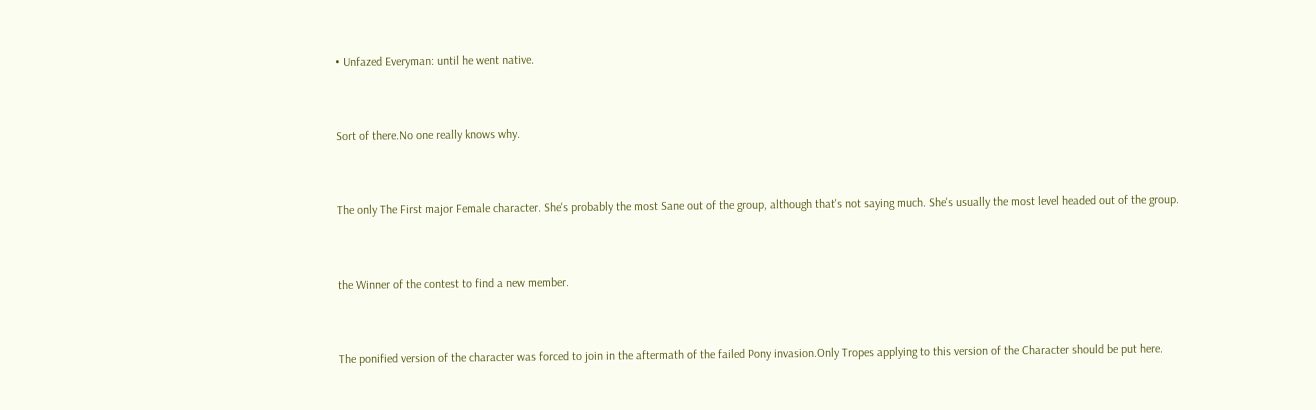• Unfazed Everyman: until he went native.


Sort of there.No one really knows why.


The only The First major Female character. She's probably the most Sane out of the group, although that's not saying much. She's usually the most level headed out of the group.


the Winner of the contest to find a new member.


The ponified version of the character was forced to join in the aftermath of the failed Pony invasion.Only Tropes applying to this version of the Character should be put here.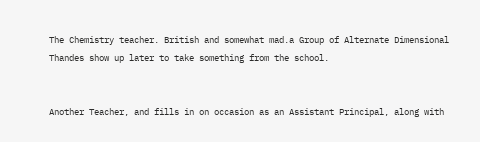The Chemistry teacher. British and somewhat mad.a Group of Alternate Dimensional Thandes show up later to take something from the school.


Another Teacher, and fills in on occasion as an Assistant Principal, along with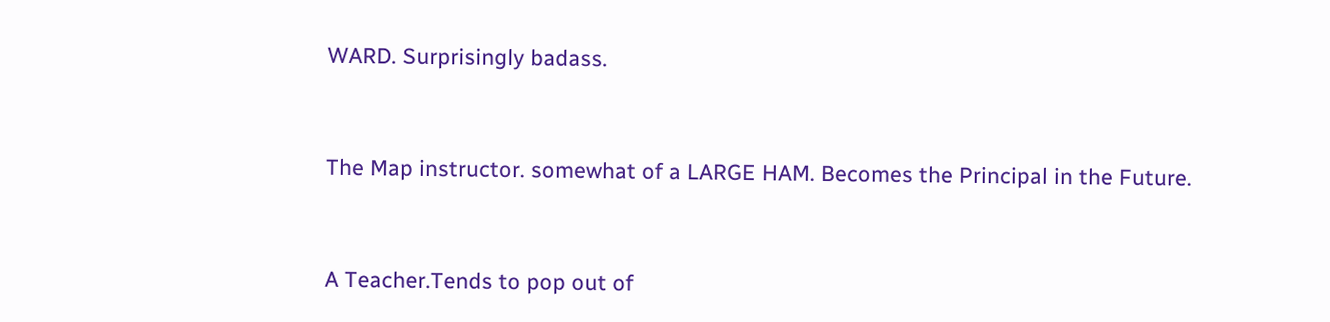WARD. Surprisingly badass.


The Map instructor. somewhat of a LARGE HAM. Becomes the Principal in the Future.


A Teacher.Tends to pop out of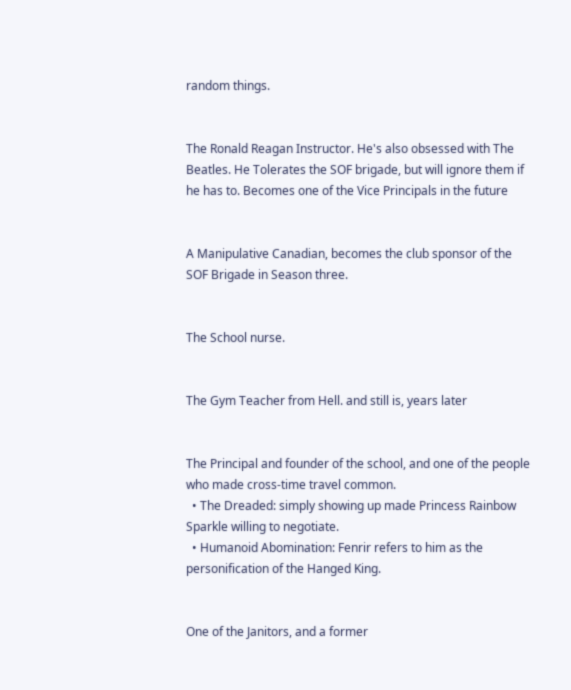random things.


The Ronald Reagan Instructor. He's also obsessed with The Beatles. He Tolerates the SOF brigade, but will ignore them if he has to. Becomes one of the Vice Principals in the future


A Manipulative Canadian, becomes the club sponsor of the SOF Brigade in Season three.


The School nurse.


The Gym Teacher from Hell. and still is, years later


The Principal and founder of the school, and one of the people who made cross-time travel common.
  • The Dreaded: simply showing up made Princess Rainbow Sparkle willing to negotiate.
  • Humanoid Abomination: Fenrir refers to him as the personification of the Hanged King.


One of the Janitors, and a former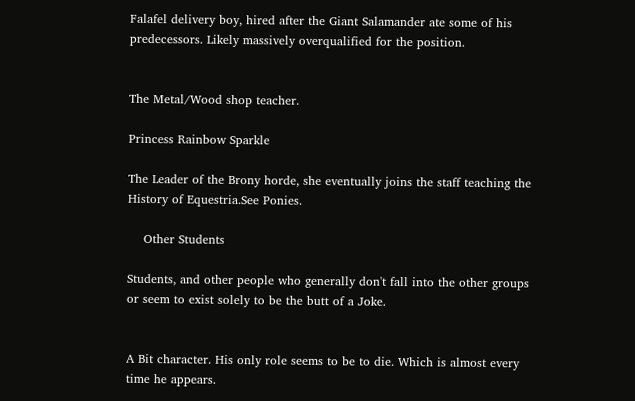Falafel delivery boy, hired after the Giant Salamander ate some of his predecessors. Likely massively overqualified for the position.


The Metal/Wood shop teacher.

Princess Rainbow Sparkle

The Leader of the Brony horde, she eventually joins the staff teaching the History of Equestria.See Ponies.

    Other Students

Students, and other people who generally don't fall into the other groups or seem to exist solely to be the butt of a Joke.


A Bit character. His only role seems to be to die. Which is almost every time he appears.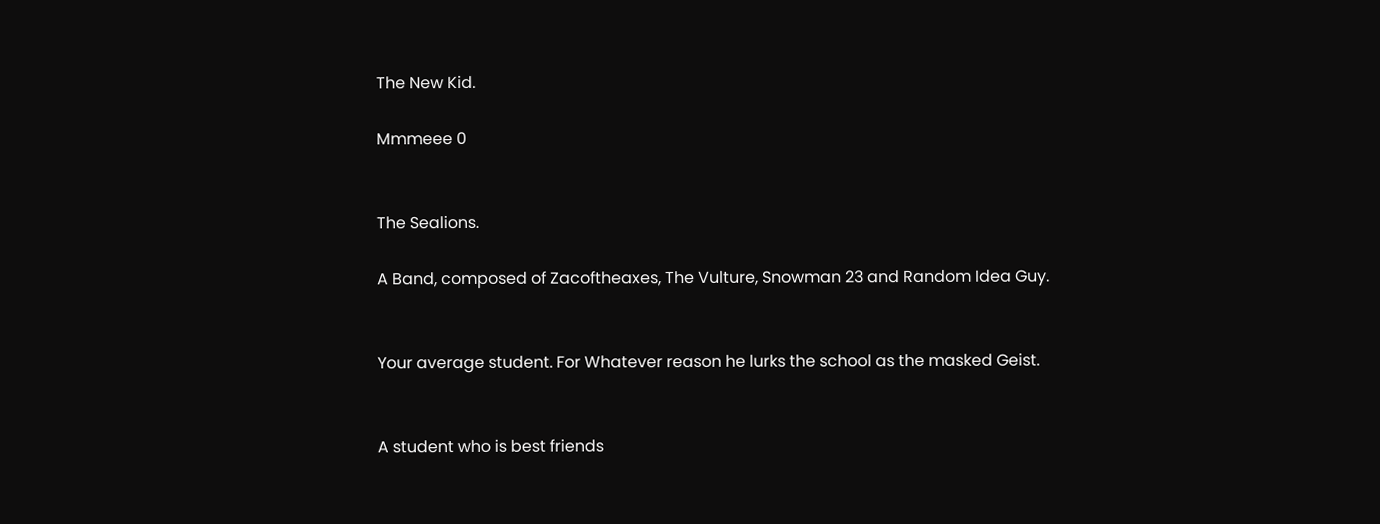The New Kid.

Mmmeee 0


The Sealions.

A Band, composed of Zacoftheaxes, The Vulture, Snowman 23 and Random Idea Guy.


Your average student. For Whatever reason he lurks the school as the masked Geist.


A student who is best friends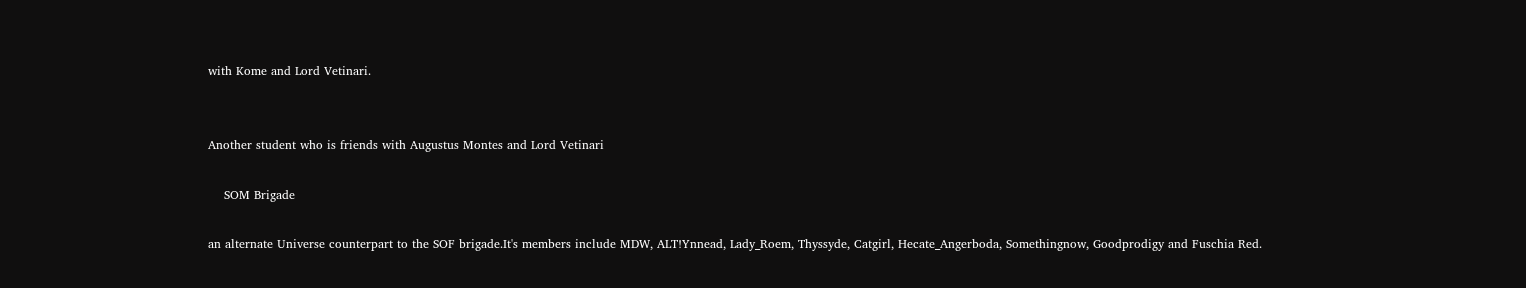with Kome and Lord Vetinari.


Another student who is friends with Augustus Montes and Lord Vetinari

    SOM Brigade

an alternate Universe counterpart to the SOF brigade.It's members include MDW, ALT!Ynnead, Lady_Roem, Thyssyde, Catgirl, Hecate_Angerboda, Somethingnow, Goodprodigy and Fuschia Red.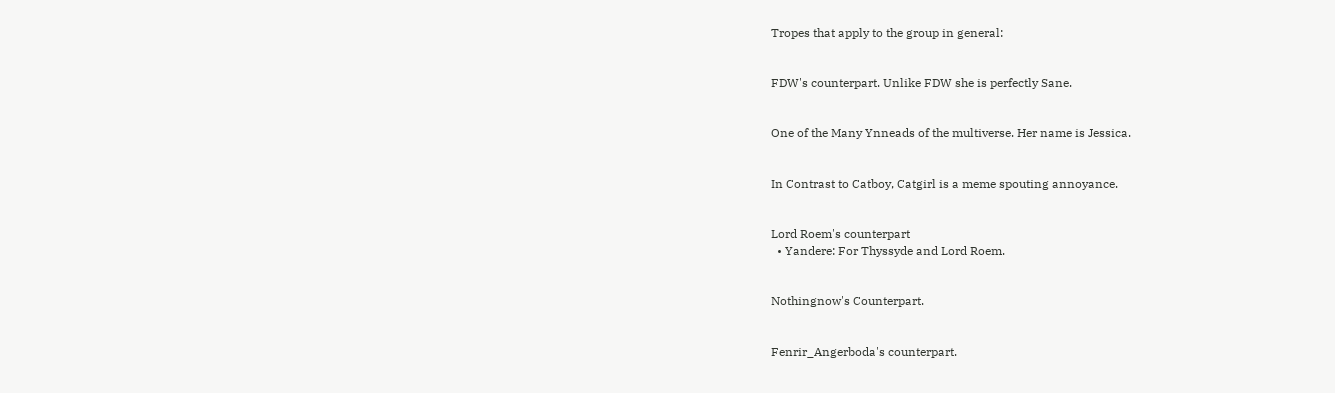Tropes that apply to the group in general:


FDW's counterpart. Unlike FDW she is perfectly Sane.


One of the Many Ynneads of the multiverse. Her name is Jessica.


In Contrast to Catboy, Catgirl is a meme spouting annoyance.


Lord Roem's counterpart
  • Yandere: For Thyssyde and Lord Roem.


Nothingnow's Counterpart.


Fenrir_Angerboda's counterpart.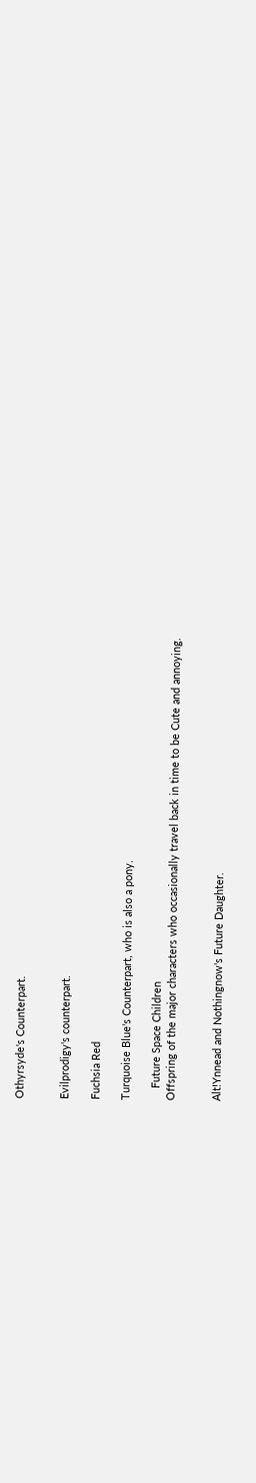Othyrsyde's Counterpart.


Evilprodigy's counterpart.

Fuchsia Red

Turquoise Blue's Counterpart, who is also a pony.

    Future Space Children
Offspring of the major characters who occasionally travel back in time to be Cute and annoying.


Alt!Ynnead and Nothingnow's Future Daughter.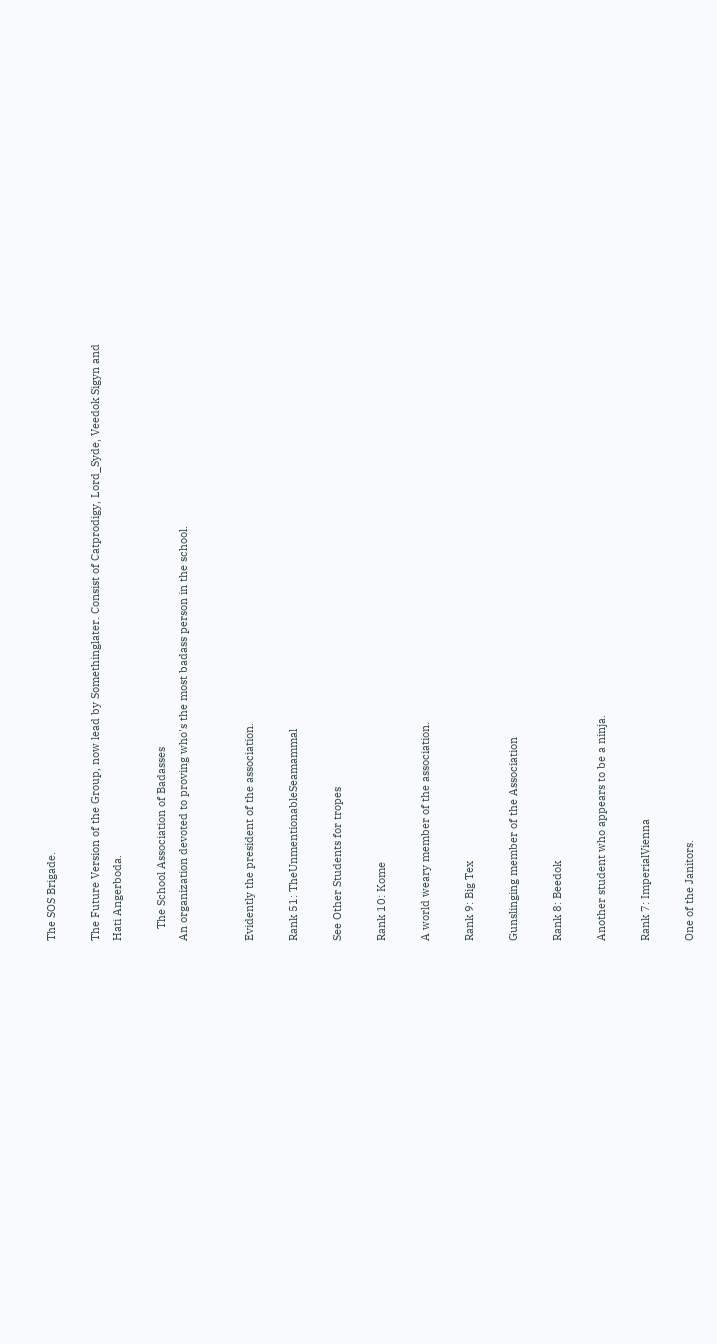The SOS Brigade.

The Future Version of the Group, now lead by Somethinglater. Consist of Catprodigy, Lord_Syde, Veedok Sigyn and Hati Angerboda.

    The School Association of Badasses
An organization devoted to proving who's the most badass person in the school.


Evidently the president of the association.

Rank 51: TheUnmentionableSeamammal

See Other Students for tropes

Rank 10: Kome

A world weary member of the association.

Rank 9: Big Tex

Gunslinging member of the Association

Rank 8: Beedok

Another student who appears to be a ninja.

Rank 7: ImperialVienna

One of the Janitors.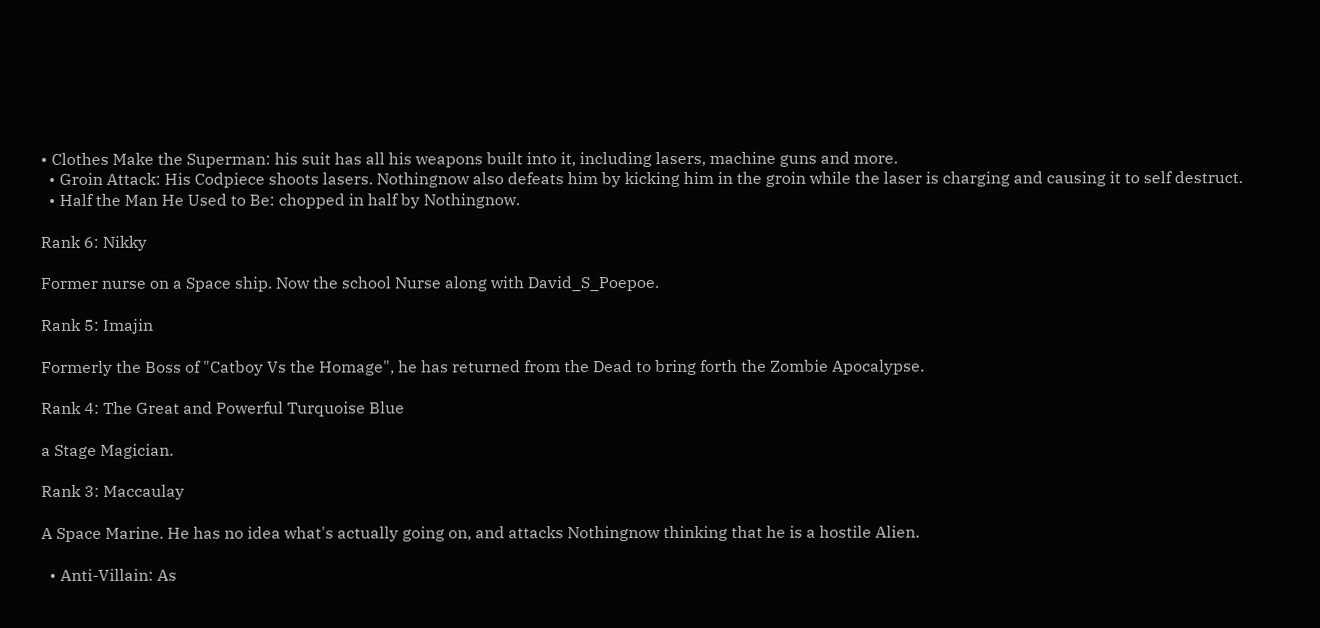• Clothes Make the Superman: his suit has all his weapons built into it, including lasers, machine guns and more.
  • Groin Attack: His Codpiece shoots lasers. Nothingnow also defeats him by kicking him in the groin while the laser is charging and causing it to self destruct.
  • Half the Man He Used to Be: chopped in half by Nothingnow.

Rank 6: Nikky

Former nurse on a Space ship. Now the school Nurse along with David_S_Poepoe.

Rank 5: Imajin

Formerly the Boss of "Catboy Vs the Homage", he has returned from the Dead to bring forth the Zombie Apocalypse.

Rank 4: The Great and Powerful Turquoise Blue

a Stage Magician.

Rank 3: Maccaulay

A Space Marine. He has no idea what's actually going on, and attacks Nothingnow thinking that he is a hostile Alien.

  • Anti-Villain: As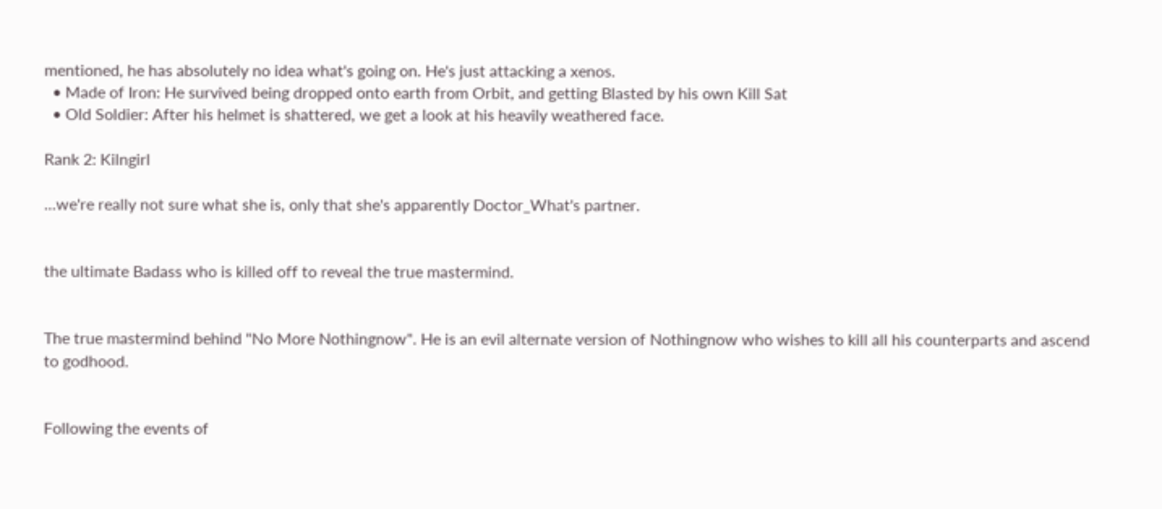mentioned, he has absolutely no idea what's going on. He's just attacking a xenos.
  • Made of Iron: He survived being dropped onto earth from Orbit, and getting Blasted by his own Kill Sat
  • Old Soldier: After his helmet is shattered, we get a look at his heavily weathered face.

Rank 2: Kilngirl

...we're really not sure what she is, only that she's apparently Doctor_What's partner.


the ultimate Badass who is killed off to reveal the true mastermind.


The true mastermind behind "No More Nothingnow". He is an evil alternate version of Nothingnow who wishes to kill all his counterparts and ascend to godhood.


Following the events of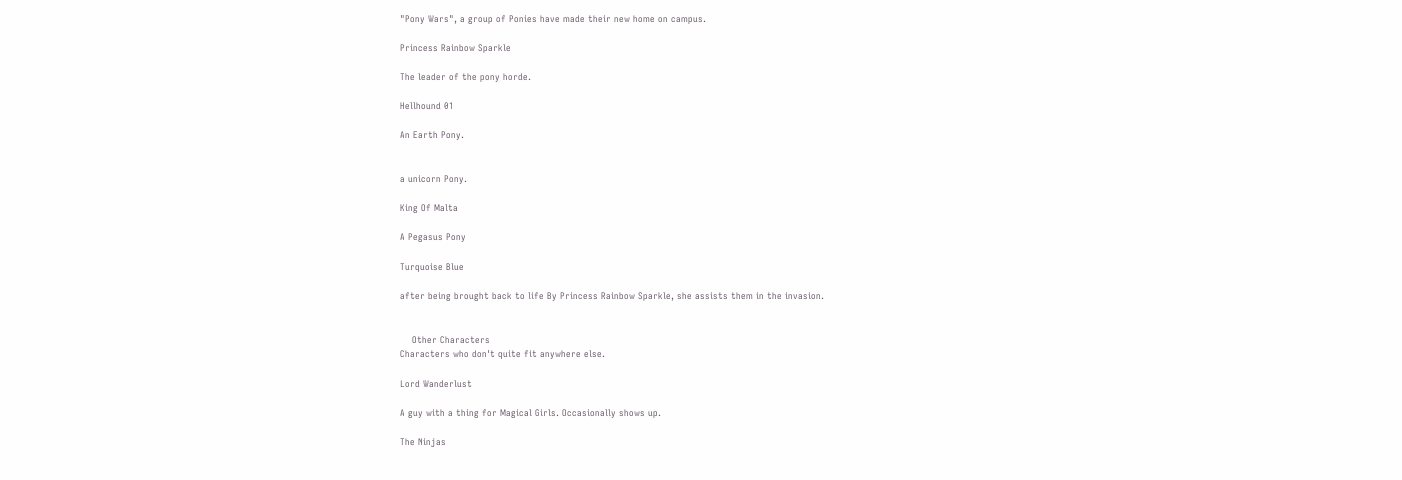"Pony Wars", a group of Ponies have made their new home on campus.

Princess Rainbow Sparkle

The leader of the pony horde.

Hellhound 01

An Earth Pony.


a unicorn Pony.

King Of Malta

A Pegasus Pony

Turquoise Blue

after being brought back to life By Princess Rainbow Sparkle, she assists them in the invasion.


    Other Characters
Characters who don't quite fit anywhere else.

Lord Wanderlust

A guy with a thing for Magical Girls. Occasionally shows up.

The Ninjas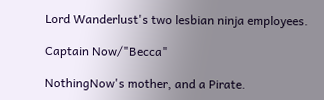Lord Wanderlust's two lesbian ninja employees.

Captain Now/"Becca"

NothingNow's mother, and a Pirate.